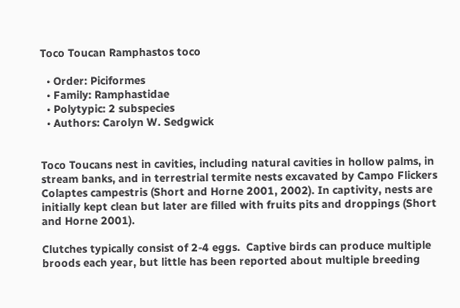Toco Toucan Ramphastos toco

  • Order: Piciformes
  • Family: Ramphastidae
  • Polytypic: 2 subspecies
  • Authors: Carolyn W. Sedgwick


Toco Toucans nest in cavities, including natural cavities in hollow palms, in stream banks, and in terrestrial termite nests excavated by Campo Flickers Colaptes campestris (Short and Horne 2001, 2002). In captivity, nests are initially kept clean but later are filled with fruits pits and droppings (Short and Horne 2001).

Clutches typically consist of 2-4 eggs.  Captive birds can produce multiple broods each year, but little has been reported about multiple breeding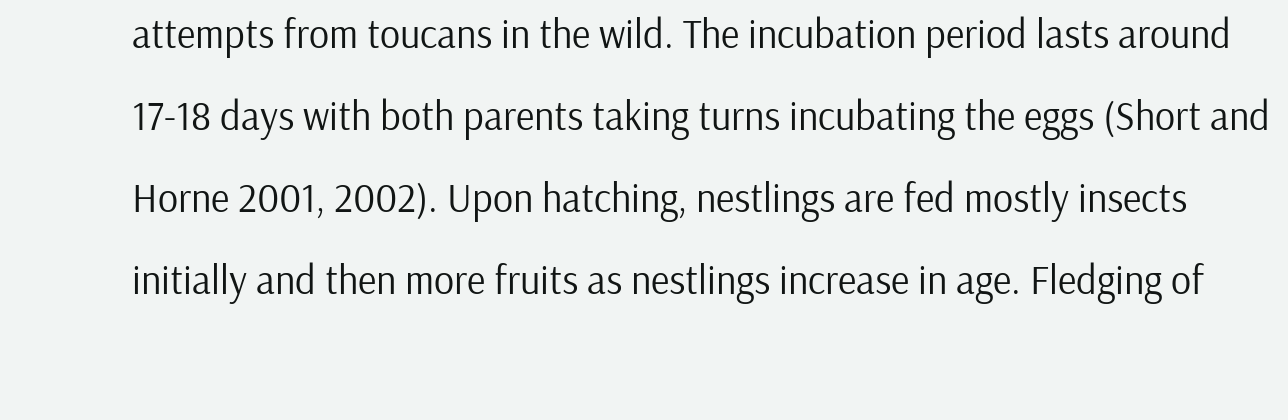attempts from toucans in the wild. The incubation period lasts around 17-18 days with both parents taking turns incubating the eggs (Short and Horne 2001, 2002). Upon hatching, nestlings are fed mostly insects initially and then more fruits as nestlings increase in age. Fledging of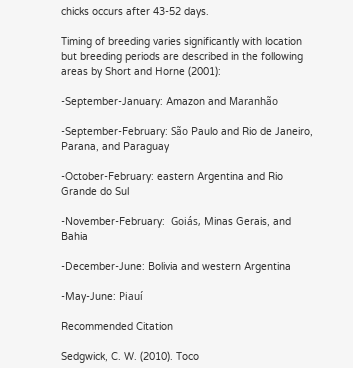chicks occurs after 43-52 days.

Timing of breeding varies significantly with location but breeding periods are described in the following areas by Short and Horne (2001):

-September-January: Amazon and Maranhão

-September-February: São Paulo and Rio de Janeiro,  Parana, and Paraguay

-October-February: eastern Argentina and Rio Grande do Sul

-November-February:  Goiás, Minas Gerais, and Bahia

-December-June: Bolivia and western Argentina

-May-June: Piauí

Recommended Citation

Sedgwick, C. W. (2010). Toco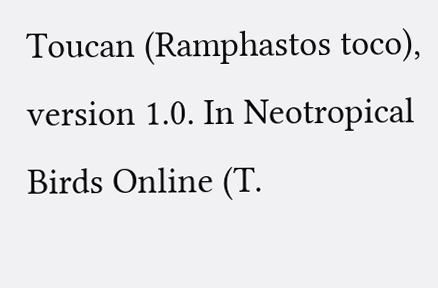Toucan (Ramphastos toco), version 1.0. In Neotropical Birds Online (T.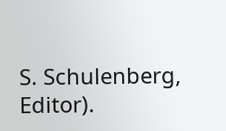S. Schulenberg, Editor).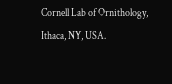Cornell Lab of Ornithology, Ithaca, NY, USA.